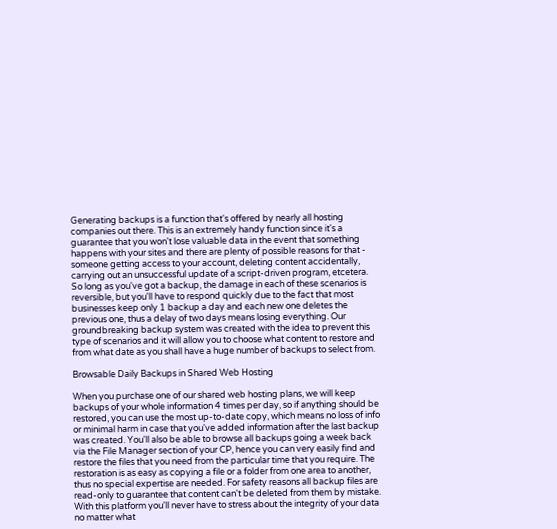Generating backups is a function that's offered by nearly all hosting companies out there. This is an extremely handy function since it's a guarantee that you won't lose valuable data in the event that something happens with your sites and there are plenty of possible reasons for that - someone getting access to your account, deleting content accidentally, carrying out an unsuccessful update of a script-driven program, etcetera. So long as you've got a backup, the damage in each of these scenarios is reversible, but you'll have to respond quickly due to the fact that most businesses keep only 1 backup a day and each new one deletes the previous one, thus a delay of two days means losing everything. Our groundbreaking backup system was created with the idea to prevent this type of scenarios and it will allow you to choose what content to restore and from what date as you shall have a huge number of backups to select from.

Browsable Daily Backups in Shared Web Hosting

When you purchase one of our shared web hosting plans, we will keep backups of your whole information 4 times per day, so if anything should be restored, you can use the most up-to-date copy, which means no loss of info or minimal harm in case that you've added information after the last backup was created. You'll also be able to browse all backups going a week back via the File Manager section of your CP, hence you can very easily find and restore the files that you need from the particular time that you require. The restoration is as easy as copying a file or a folder from one area to another, thus no special expertise are needed. For safety reasons all backup files are read-only to guarantee that content can't be deleted from them by mistake. With this platform you'll never have to stress about the integrity of your data no matter what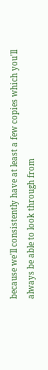because we'll consistently have at least a few copies which you'll always be able to look through from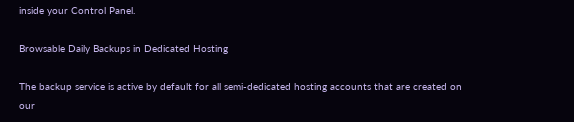inside your Control Panel.

Browsable Daily Backups in Dedicated Hosting

The backup service is active by default for all semi-dedicated hosting accounts that are created on our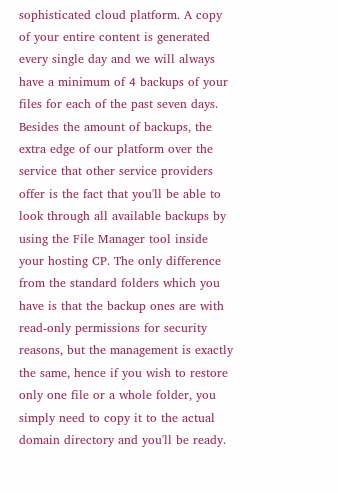sophisticated cloud platform. A copy of your entire content is generated every single day and we will always have a minimum of 4 backups of your files for each of the past seven days. Besides the amount of backups, the extra edge of our platform over the service that other service providers offer is the fact that you'll be able to look through all available backups by using the File Manager tool inside your hosting CP. The only difference from the standard folders which you have is that the backup ones are with read-only permissions for security reasons, but the management is exactly the same, hence if you wish to restore only one file or a whole folder, you simply need to copy it to the actual domain directory and you'll be ready.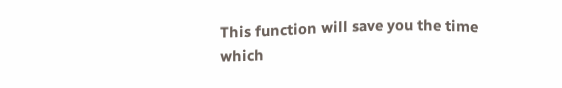This function will save you the time which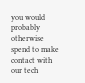you would probably otherwise spend to make contact with our tech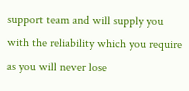support team and will supply you with the reliability which you require as you will never lose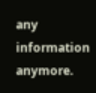any information anymore.